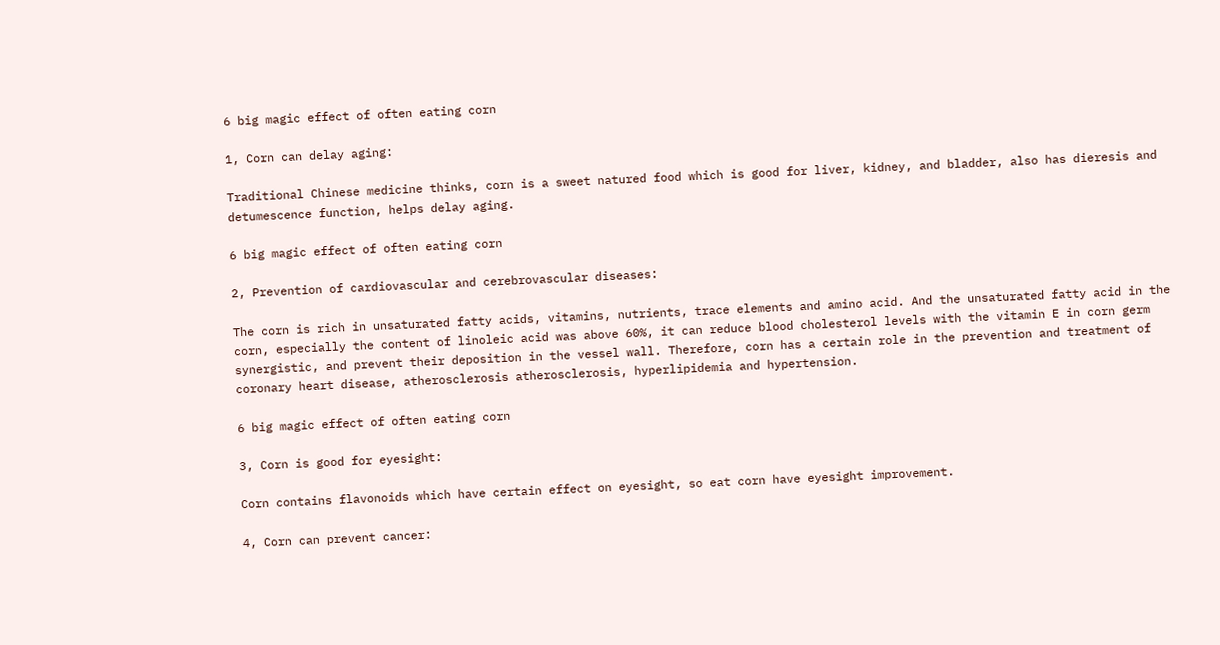6 big magic effect of often eating corn

1, Corn can delay aging:

Traditional Chinese medicine thinks, corn is a sweet natured food which is good for liver, kidney, and bladder, also has dieresis and detumescence function, helps delay aging.

6 big magic effect of often eating corn

2, Prevention of cardiovascular and cerebrovascular diseases:

The corn is rich in unsaturated fatty acids, vitamins, nutrients, trace elements and amino acid. And the unsaturated fatty acid in the corn, especially the content of linoleic acid was above 60%, it can reduce blood cholesterol levels with the vitamin E in corn germ synergistic, and prevent their deposition in the vessel wall. Therefore, corn has a certain role in the prevention and treatment of coronary heart disease, atherosclerosis atherosclerosis, hyperlipidemia and hypertension.

6 big magic effect of often eating corn

3, Corn is good for eyesight:

Corn contains flavonoids which have certain effect on eyesight, so eat corn have eyesight improvement.

4, Corn can prevent cancer: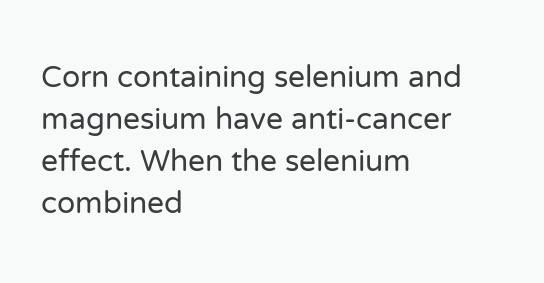Corn containing selenium and magnesium have anti-cancer effect. When the selenium combined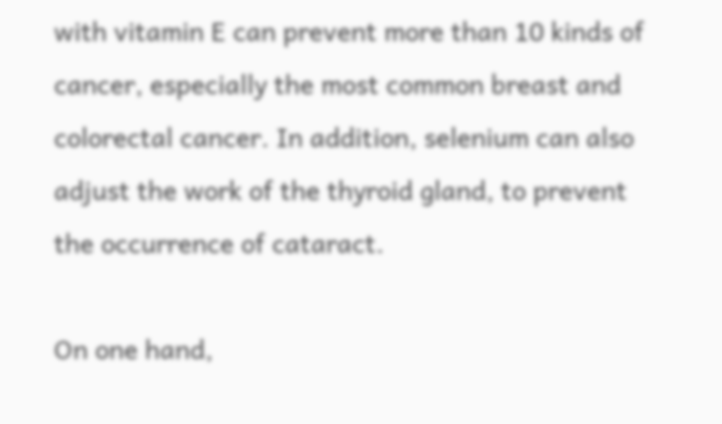with vitamin E can prevent more than 10 kinds of cancer, especially the most common breast and colorectal cancer. In addition, selenium can also adjust the work of the thyroid gland, to prevent the occurrence of cataract.

On one hand,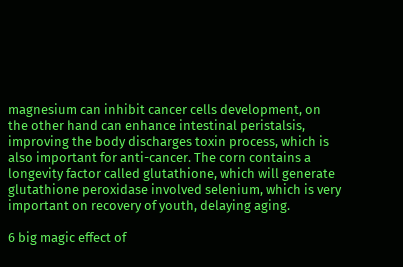magnesium can inhibit cancer cells development, on the other hand can enhance intestinal peristalsis, improving the body discharges toxin process, which is also important for anti-cancer. The corn contains a longevity factor called glutathione, which will generate glutathione peroxidase involved selenium, which is very important on recovery of youth, delaying aging.

6 big magic effect of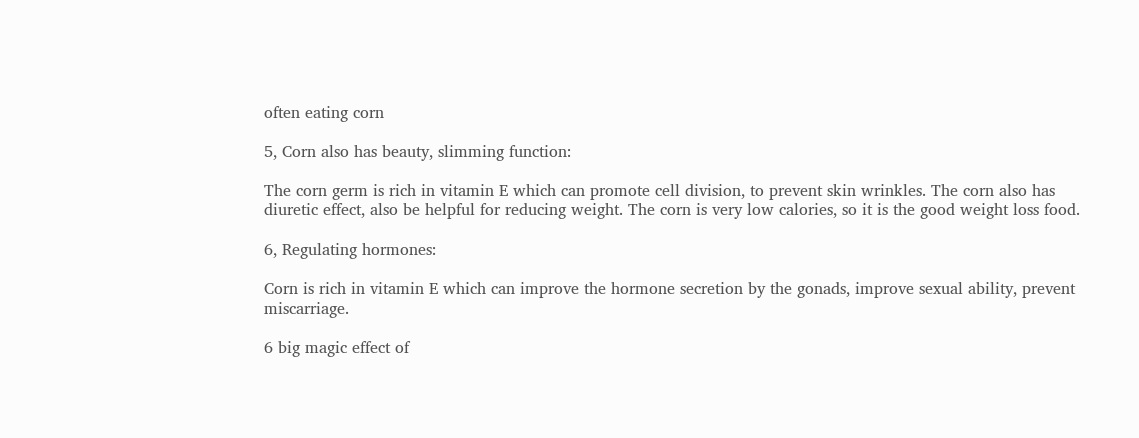often eating corn

5, Corn also has beauty, slimming function:

The corn germ is rich in vitamin E which can promote cell division, to prevent skin wrinkles. The corn also has diuretic effect, also be helpful for reducing weight. The corn is very low calories, so it is the good weight loss food.

6, Regulating hormones:

Corn is rich in vitamin E which can improve the hormone secretion by the gonads, improve sexual ability, prevent miscarriage.

6 big magic effect of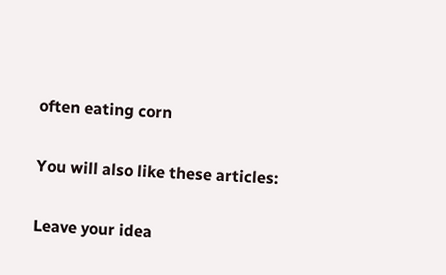often eating corn

You will also like these articles:

Leave your idea